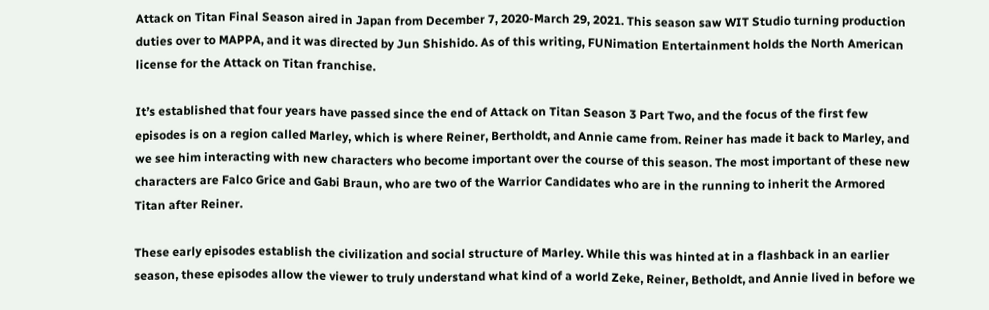Attack on Titan Final Season aired in Japan from December 7, 2020-March 29, 2021. This season saw WIT Studio turning production duties over to MAPPA, and it was directed by Jun Shishido. As of this writing, FUNimation Entertainment holds the North American license for the Attack on Titan franchise.

It’s established that four years have passed since the end of Attack on Titan Season 3 Part Two, and the focus of the first few episodes is on a region called Marley, which is where Reiner, Bertholdt, and Annie came from. Reiner has made it back to Marley, and we see him interacting with new characters who become important over the course of this season. The most important of these new characters are Falco Grice and Gabi Braun, who are two of the Warrior Candidates who are in the running to inherit the Armored Titan after Reiner.

These early episodes establish the civilization and social structure of Marley. While this was hinted at in a flashback in an earlier season, these episodes allow the viewer to truly understand what kind of a world Zeke, Reiner, Betholdt, and Annie lived in before we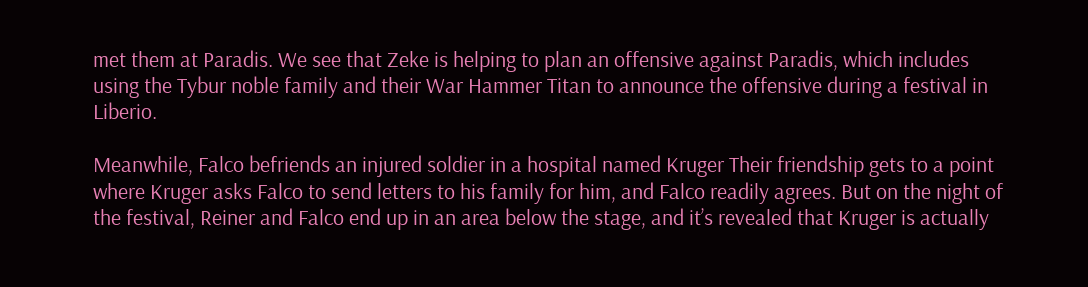met them at Paradis. We see that Zeke is helping to plan an offensive against Paradis, which includes using the Tybur noble family and their War Hammer Titan to announce the offensive during a festival in Liberio.

Meanwhile, Falco befriends an injured soldier in a hospital named Kruger Their friendship gets to a point where Kruger asks Falco to send letters to his family for him, and Falco readily agrees. But on the night of the festival, Reiner and Falco end up in an area below the stage, and it’s revealed that Kruger is actually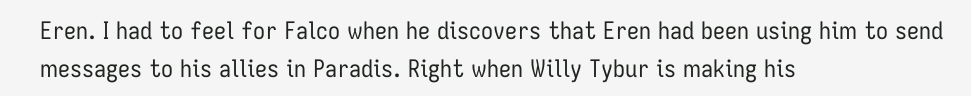Eren. I had to feel for Falco when he discovers that Eren had been using him to send messages to his allies in Paradis. Right when Willy Tybur is making his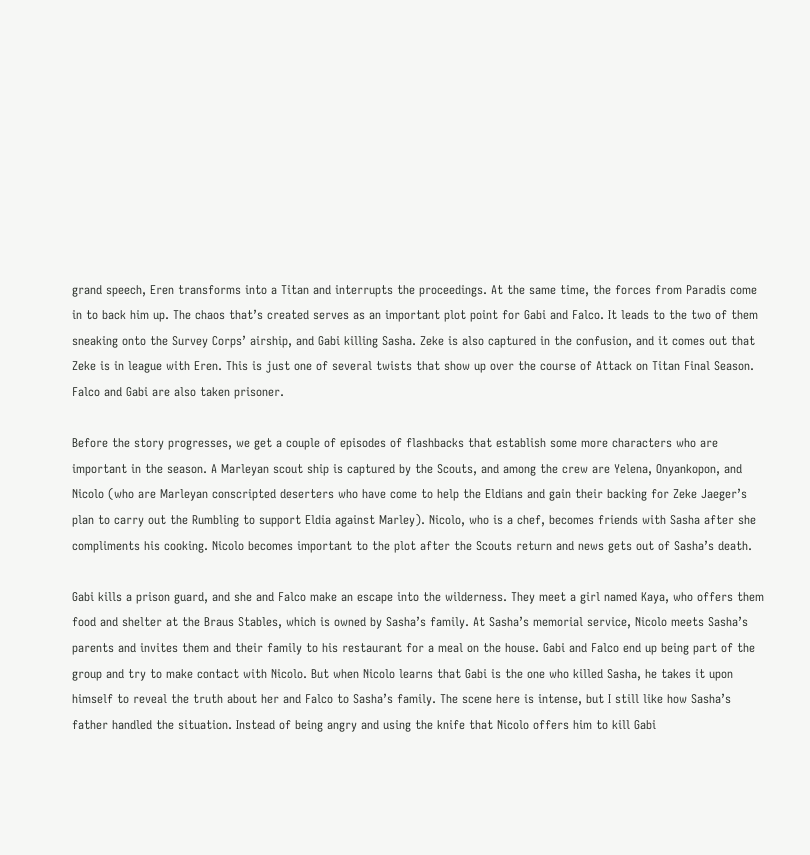grand speech, Eren transforms into a Titan and interrupts the proceedings. At the same time, the forces from Paradis come in to back him up. The chaos that’s created serves as an important plot point for Gabi and Falco. It leads to the two of them sneaking onto the Survey Corps’ airship, and Gabi killing Sasha. Zeke is also captured in the confusion, and it comes out that Zeke is in league with Eren. This is just one of several twists that show up over the course of Attack on Titan Final Season. Falco and Gabi are also taken prisoner.

Before the story progresses, we get a couple of episodes of flashbacks that establish some more characters who are important in the season. A Marleyan scout ship is captured by the Scouts, and among the crew are Yelena, Onyankopon, and Nicolo (who are Marleyan conscripted deserters who have come to help the Eldians and gain their backing for Zeke Jaeger’s plan to carry out the Rumbling to support Eldia against Marley). Nicolo, who is a chef, becomes friends with Sasha after she compliments his cooking. Nicolo becomes important to the plot after the Scouts return and news gets out of Sasha’s death.

Gabi kills a prison guard, and she and Falco make an escape into the wilderness. They meet a girl named Kaya, who offers them food and shelter at the Braus Stables, which is owned by Sasha’s family. At Sasha’s memorial service, Nicolo meets Sasha’s parents and invites them and their family to his restaurant for a meal on the house. Gabi and Falco end up being part of the group and try to make contact with Nicolo. But when Nicolo learns that Gabi is the one who killed Sasha, he takes it upon himself to reveal the truth about her and Falco to Sasha’s family. The scene here is intense, but I still like how Sasha’s father handled the situation. Instead of being angry and using the knife that Nicolo offers him to kill Gabi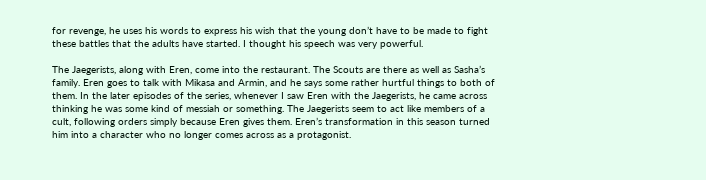for revenge, he uses his words to express his wish that the young don’t have to be made to fight these battles that the adults have started. I thought his speech was very powerful.

The Jaegerists, along with Eren, come into the restaurant. The Scouts are there as well as Sasha’s family. Eren goes to talk with Mikasa and Armin, and he says some rather hurtful things to both of them. In the later episodes of the series, whenever I saw Eren with the Jaegerists, he came across thinking he was some kind of messiah or something. The Jaegerists seem to act like members of a cult, following orders simply because Eren gives them. Eren’s transformation in this season turned him into a character who no longer comes across as a protagonist.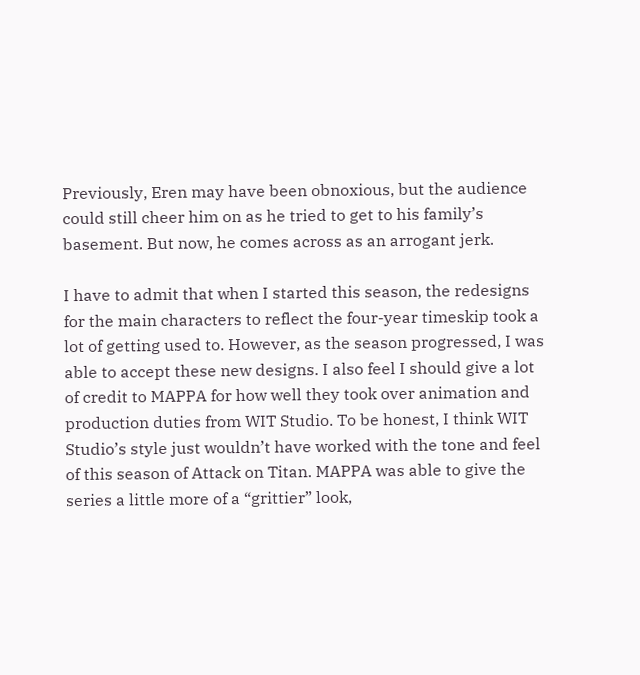Previously, Eren may have been obnoxious, but the audience could still cheer him on as he tried to get to his family’s basement. But now, he comes across as an arrogant jerk.

I have to admit that when I started this season, the redesigns for the main characters to reflect the four-year timeskip took a lot of getting used to. However, as the season progressed, I was able to accept these new designs. I also feel I should give a lot of credit to MAPPA for how well they took over animation and production duties from WIT Studio. To be honest, I think WIT Studio’s style just wouldn’t have worked with the tone and feel of this season of Attack on Titan. MAPPA was able to give the series a little more of a “grittier” look,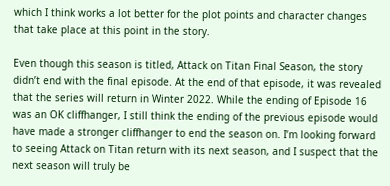which I think works a lot better for the plot points and character changes that take place at this point in the story.

Even though this season is titled, Attack on Titan Final Season, the story didn’t end with the final episode. At the end of that episode, it was revealed that the series will return in Winter 2022. While the ending of Episode 16 was an OK cliffhanger, I still think the ending of the previous episode would have made a stronger cliffhanger to end the season on. I’m looking forward to seeing Attack on Titan return with its next season, and I suspect that the next season will truly be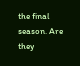the final season. Are they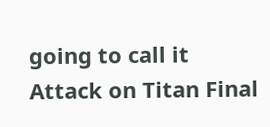going to call it Attack on Titan Final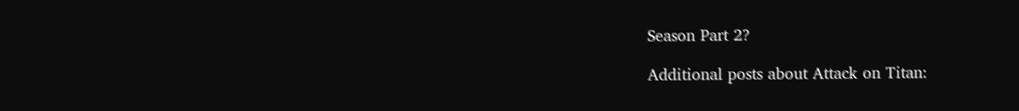Season Part 2?

Additional posts about Attack on Titan: